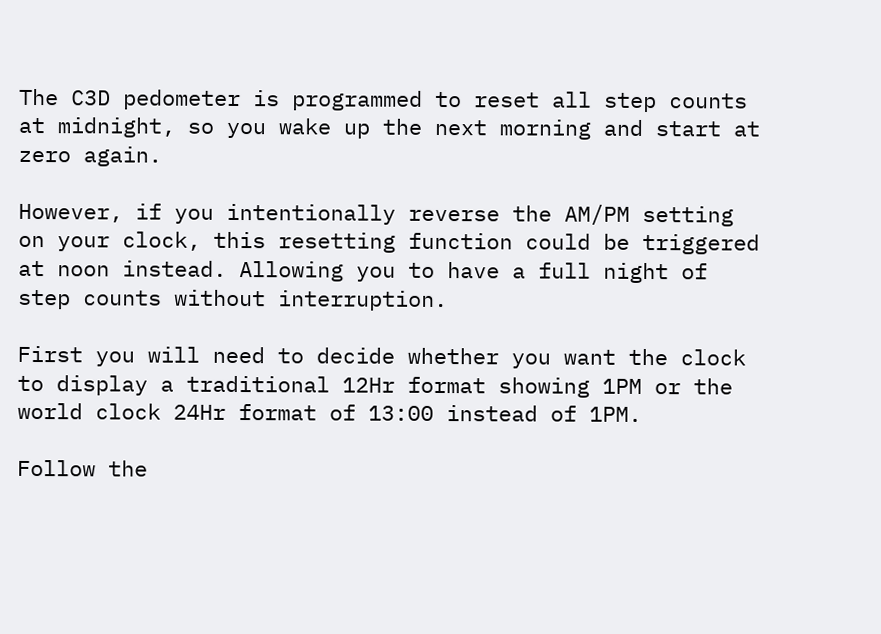The C3D pedometer is programmed to reset all step counts at midnight, so you wake up the next morning and start at zero again.

However, if you intentionally reverse the AM/PM setting on your clock, this resetting function could be triggered at noon instead. Allowing you to have a full night of step counts without interruption.

First you will need to decide whether you want the clock to display a traditional 12Hr format showing 1PM or the world clock 24Hr format of 13:00 instead of 1PM.

Follow the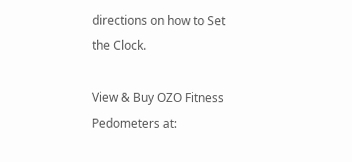directions on how to Set the Clock.

View & Buy OZO Fitness Pedometers at: